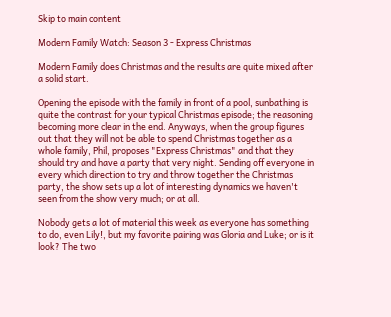Skip to main content

Modern Family Watch: Season 3 - Express Christmas

Modern Family does Christmas and the results are quite mixed after a solid start.

Opening the episode with the family in front of a pool, sunbathing is quite the contrast for your typical Christmas episode; the reasoning becoming more clear in the end. Anyways, when the group figures out that they will not be able to spend Christmas together as a whole family, Phil, proposes "Express Christmas" and that they should try and have a party that very night. Sending off everyone in every which direction to try and throw together the Christmas party, the show sets up a lot of interesting dynamics we haven't seen from the show very much; or at all.

Nobody gets a lot of material this week as everyone has something to do, even Lily!, but my favorite pairing was Gloria and Luke; or is it look? The two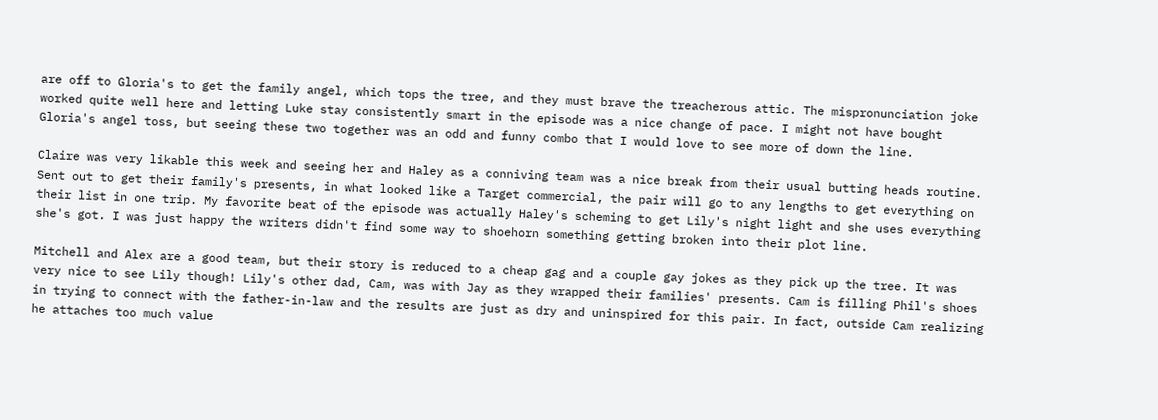are off to Gloria's to get the family angel, which tops the tree, and they must brave the treacherous attic. The mispronunciation joke worked quite well here and letting Luke stay consistently smart in the episode was a nice change of pace. I might not have bought Gloria's angel toss, but seeing these two together was an odd and funny combo that I would love to see more of down the line.

Claire was very likable this week and seeing her and Haley as a conniving team was a nice break from their usual butting heads routine. Sent out to get their family's presents, in what looked like a Target commercial, the pair will go to any lengths to get everything on their list in one trip. My favorite beat of the episode was actually Haley's scheming to get Lily's night light and she uses everything she's got. I was just happy the writers didn't find some way to shoehorn something getting broken into their plot line.

Mitchell and Alex are a good team, but their story is reduced to a cheap gag and a couple gay jokes as they pick up the tree. It was very nice to see Lily though! Lily's other dad, Cam, was with Jay as they wrapped their families' presents. Cam is filling Phil's shoes in trying to connect with the father-in-law and the results are just as dry and uninspired for this pair. In fact, outside Cam realizing he attaches too much value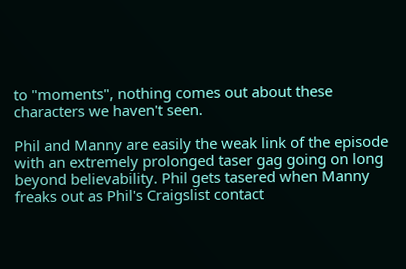to "moments", nothing comes out about these characters we haven't seen.

Phil and Manny are easily the weak link of the episode with an extremely prolonged taser gag going on long beyond believability. Phil gets tasered when Manny freaks out as Phil's Craigslist contact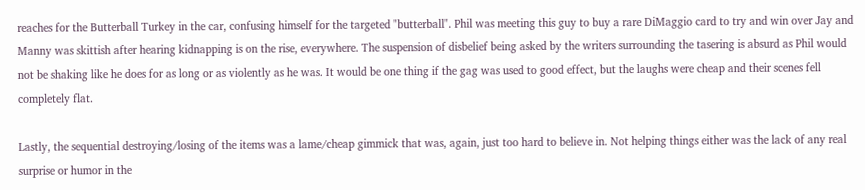reaches for the Butterball Turkey in the car, confusing himself for the targeted "butterball". Phil was meeting this guy to buy a rare DiMaggio card to try and win over Jay and Manny was skittish after hearing kidnapping is on the rise, everywhere. The suspension of disbelief being asked by the writers surrounding the tasering is absurd as Phil would not be shaking like he does for as long or as violently as he was. It would be one thing if the gag was used to good effect, but the laughs were cheap and their scenes fell completely flat.

Lastly, the sequential destroying/losing of the items was a lame/cheap gimmick that was, again, just too hard to believe in. Not helping things either was the lack of any real surprise or humor in the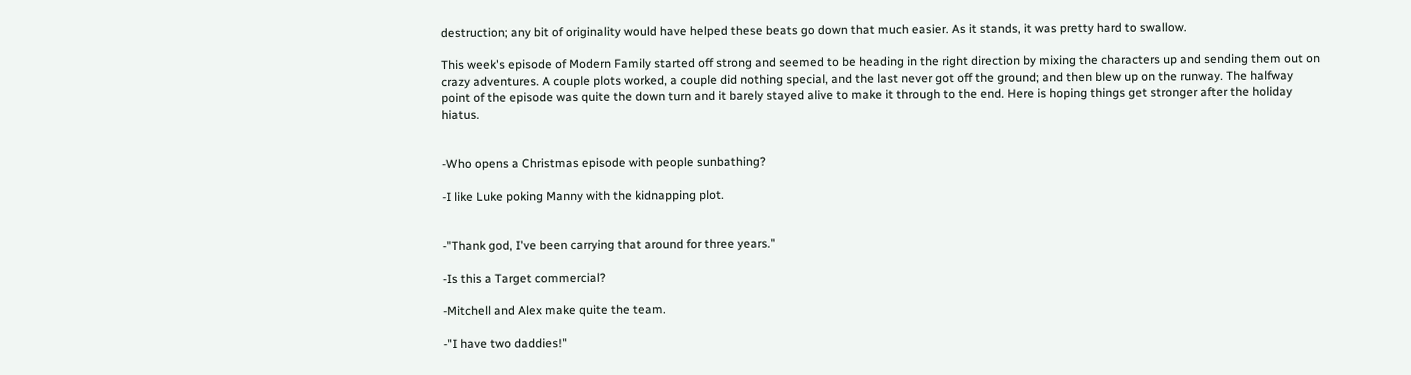destruction; any bit of originality would have helped these beats go down that much easier. As it stands, it was pretty hard to swallow.

This week's episode of Modern Family started off strong and seemed to be heading in the right direction by mixing the characters up and sending them out on crazy adventures. A couple plots worked, a couple did nothing special, and the last never got off the ground; and then blew up on the runway. The halfway point of the episode was quite the down turn and it barely stayed alive to make it through to the end. Here is hoping things get stronger after the holiday hiatus.


-Who opens a Christmas episode with people sunbathing?

-I like Luke poking Manny with the kidnapping plot.


-"Thank god, I've been carrying that around for three years."

-Is this a Target commercial?

-Mitchell and Alex make quite the team.

-"I have two daddies!"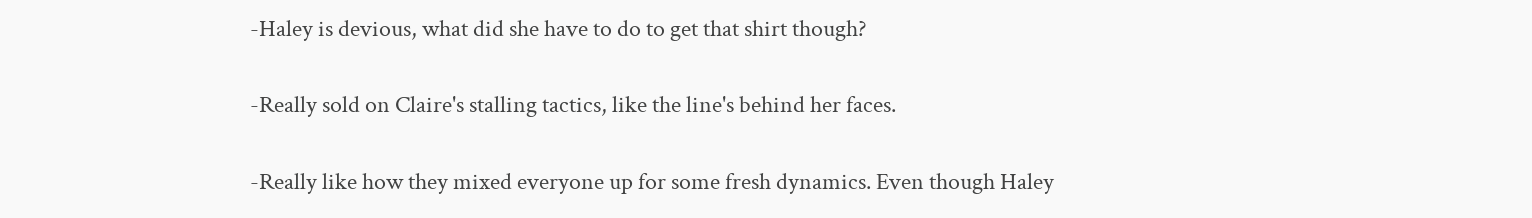-Haley is devious, what did she have to do to get that shirt though?

-Really sold on Claire's stalling tactics, like the line's behind her faces.

-Really like how they mixed everyone up for some fresh dynamics. Even though Haley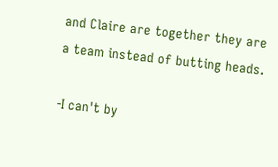and Claire are together they are a team instead of butting heads.

-I can't by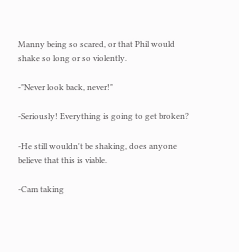Manny being so scared, or that Phil would shake so long or so violently.

-"Never look back, never!"

-Seriously! Everything is going to get broken?

-He still wouldn't be shaking, does anyone believe that this is viable.

-Cam taking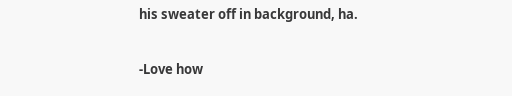his sweater off in background, ha.

-Love how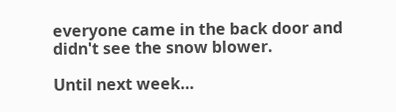everyone came in the back door and didn't see the snow blower.

Until next week…